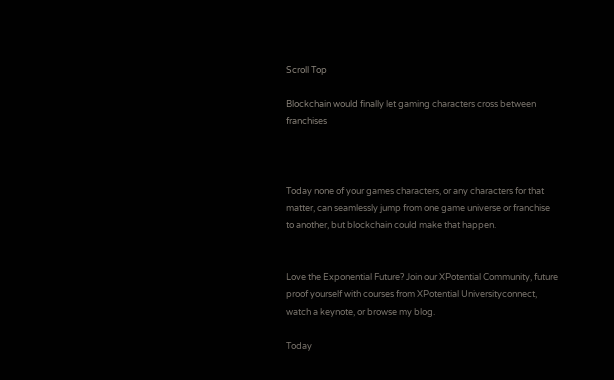Scroll Top

Blockchain would finally let gaming characters cross between franchises



Today none of your games characters, or any characters for that matter, can seamlessly jump from one game universe or franchise to another, but blockchain could make that happen.


Love the Exponential Future? Join our XPotential Community, future proof yourself with courses from XPotential Universityconnect, watch a keynote, or browse my blog.

Today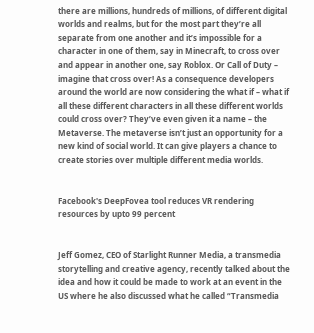there are millions, hundreds of millions, of different digital worlds and realms, but for the most part they’re all separate from one another and it’s impossible for a character in one of them, say in Minecraft, to cross over and appear in another one, say Roblox. Or Call of Duty – imagine that cross over! As a consequence developers around the world are now considering the what if – what if all these different characters in all these different worlds could cross over? They’ve even given it a name – the Metaverse. The metaverse isn’t just an opportunity for a new kind of social world. It can give players a chance to create stories over multiple different media worlds.


Facebook's DeepFovea tool reduces VR rendering resources by upto 99 percent


Jeff Gomez, CEO of Starlight Runner Media, a transmedia storytelling and creative agency, recently talked about the idea and how it could be made to work at an event in the US where he also discussed what he called “Transmedia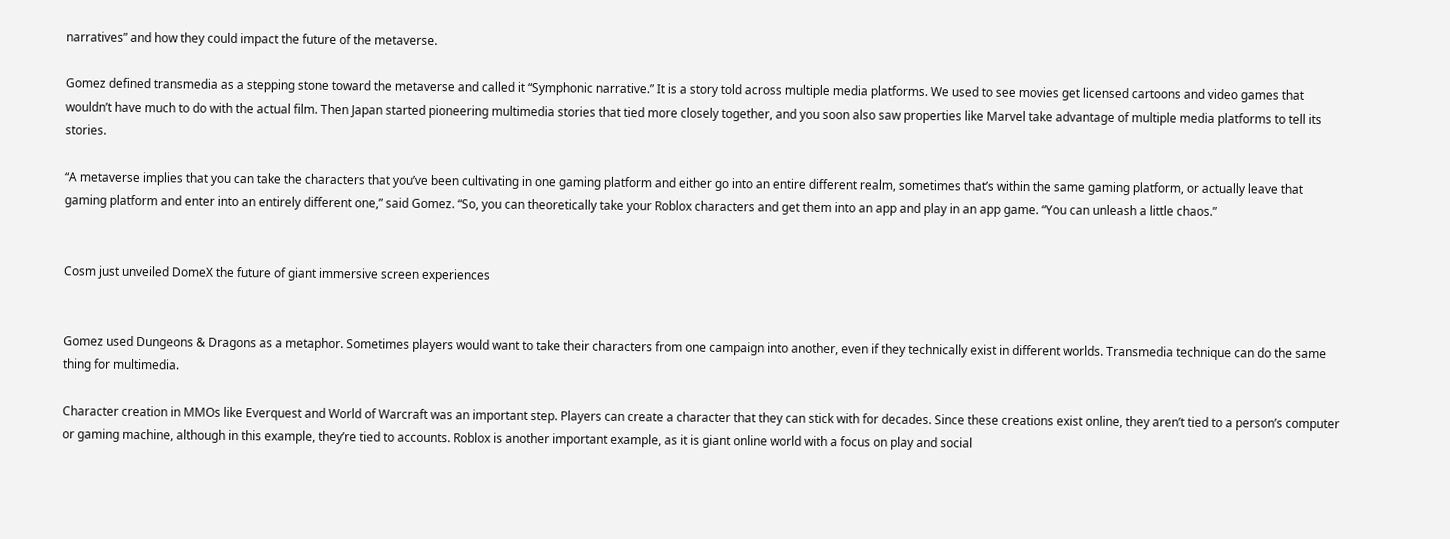narratives” and how they could impact the future of the metaverse.

Gomez defined transmedia as a stepping stone toward the metaverse and called it “Symphonic narrative.” It is a story told across multiple media platforms. We used to see movies get licensed cartoons and video games that wouldn’t have much to do with the actual film. Then Japan started pioneering multimedia stories that tied more closely together, and you soon also saw properties like Marvel take advantage of multiple media platforms to tell its stories.

“A metaverse implies that you can take the characters that you’ve been cultivating in one gaming platform and either go into an entire different realm, sometimes that’s within the same gaming platform, or actually leave that gaming platform and enter into an entirely different one,” said Gomez. “So, you can theoretically take your Roblox characters and get them into an app and play in an app game. “You can unleash a little chaos.”


Cosm just unveiled DomeX the future of giant immersive screen experiences


Gomez used Dungeons & Dragons as a metaphor. Sometimes players would want to take their characters from one campaign into another, even if they technically exist in different worlds. Transmedia technique can do the same thing for multimedia.

Character creation in MMOs like Everquest and World of Warcraft was an important step. Players can create a character that they can stick with for decades. Since these creations exist online, they aren’t tied to a person’s computer or gaming machine, although in this example, they’re tied to accounts. Roblox is another important example, as it is giant online world with a focus on play and social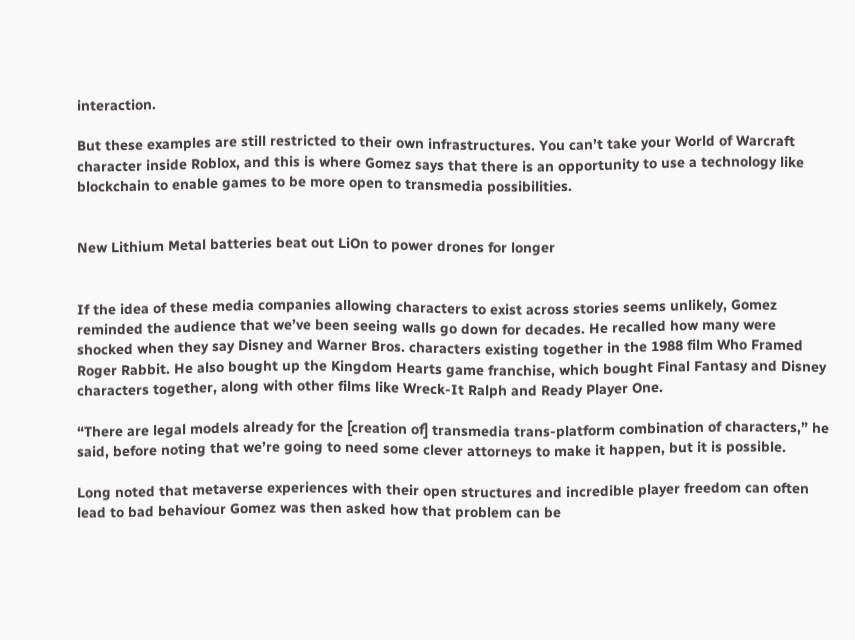interaction.

But these examples are still restricted to their own infrastructures. You can’t take your World of Warcraft character inside Roblox, and this is where Gomez says that there is an opportunity to use a technology like blockchain to enable games to be more open to transmedia possibilities.


New Lithium Metal batteries beat out LiOn to power drones for longer


If the idea of these media companies allowing characters to exist across stories seems unlikely, Gomez reminded the audience that we’ve been seeing walls go down for decades. He recalled how many were shocked when they say Disney and Warner Bros. characters existing together in the 1988 film Who Framed Roger Rabbit. He also bought up the Kingdom Hearts game franchise, which bought Final Fantasy and Disney characters together, along with other films like Wreck-It Ralph and Ready Player One.

“There are legal models already for the [creation of] transmedia trans-platform combination of characters,” he said, before noting that we’re going to need some clever attorneys to make it happen, but it is possible.

Long noted that metaverse experiences with their open structures and incredible player freedom can often lead to bad behaviour Gomez was then asked how that problem can be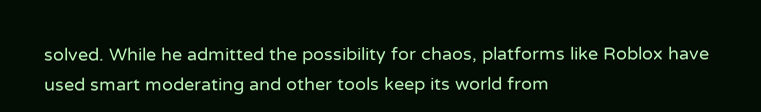solved. While he admitted the possibility for chaos, platforms like Roblox have used smart moderating and other tools keep its world from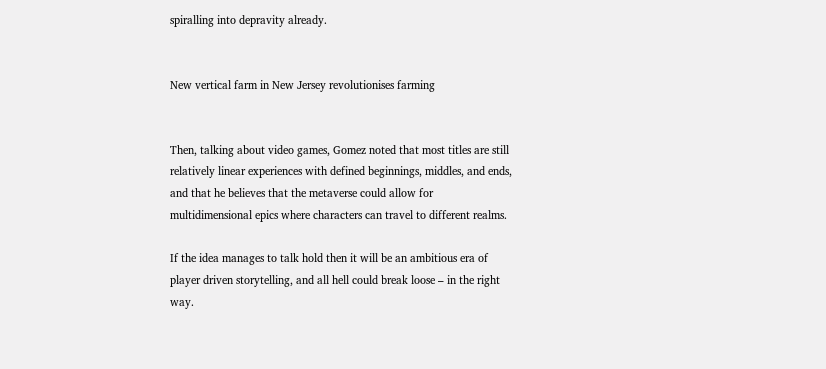spiralling into depravity already.


New vertical farm in New Jersey revolutionises farming


Then, talking about video games, Gomez noted that most titles are still relatively linear experiences with defined beginnings, middles, and ends, and that he believes that the metaverse could allow for multidimensional epics where characters can travel to different realms.

If the idea manages to talk hold then it will be an ambitious era of player driven storytelling, and all hell could break loose – in the right way.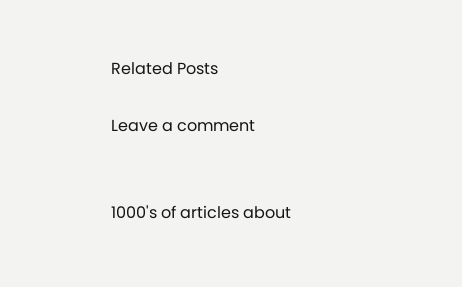Related Posts

Leave a comment


1000's of articles about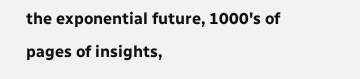the exponential future, 1000's of pages of insights,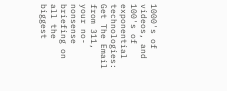1000's of videos, and 100's of exponential technologies: Get The Email from 311, your no-nonsense briefing on all the biggest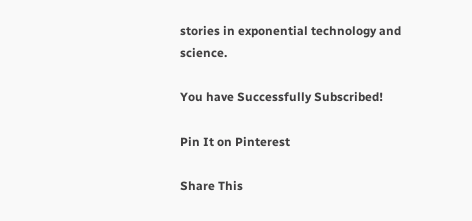stories in exponential technology and science.

You have Successfully Subscribed!

Pin It on Pinterest

Share This